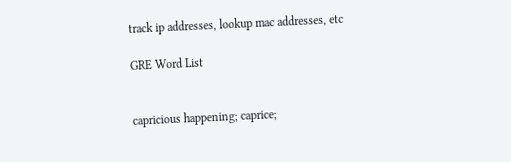track ip addresses, lookup mac addresses, etc

GRE Word List


capricious happening; caprice;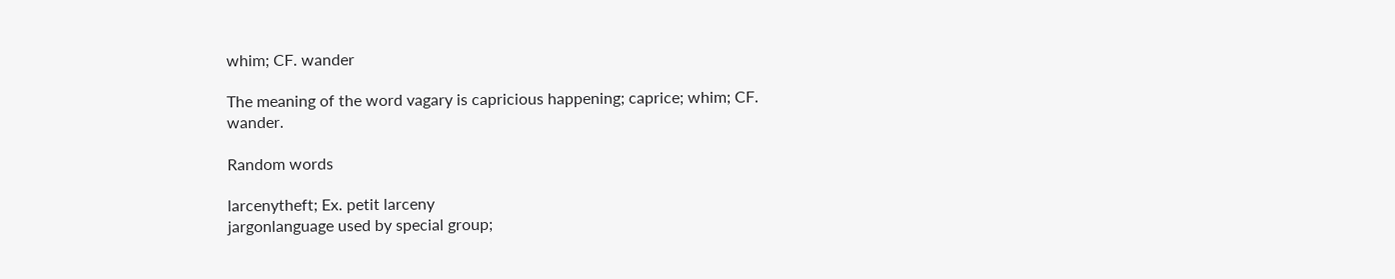whim; CF. wander

The meaning of the word vagary is capricious happening; caprice; whim; CF. wander.

Random words

larcenytheft; Ex. petit larceny
jargonlanguage used by special group;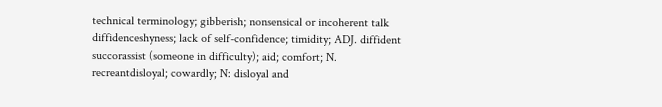technical terminology; gibberish; nonsensical or incoherent talk
diffidenceshyness; lack of self-confidence; timidity; ADJ. diffident
succorassist (someone in difficulty); aid; comfort; N.
recreantdisloyal; cowardly; N: disloyal and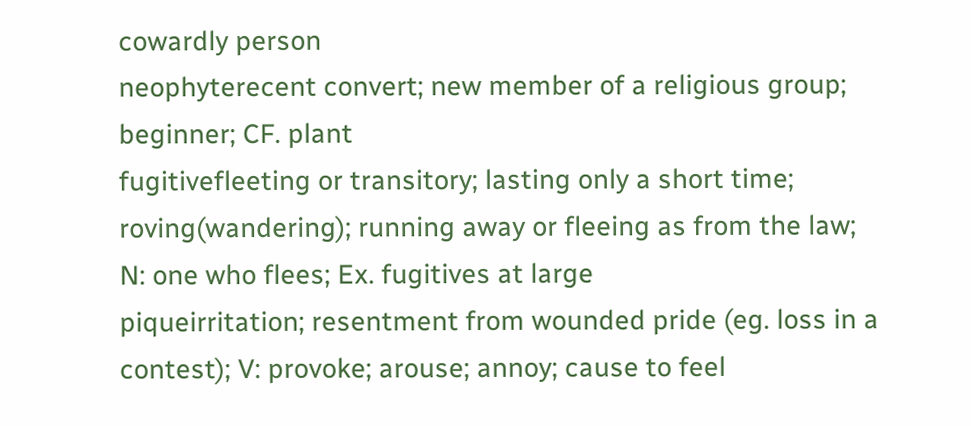cowardly person
neophyterecent convert; new member of a religious group; beginner; CF. plant
fugitivefleeting or transitory; lasting only a short time; roving(wandering); running away or fleeing as from the law; N: one who flees; Ex. fugitives at large
piqueirritation; resentment from wounded pride (eg. loss in a contest); V: provoke; arouse; annoy; cause to feel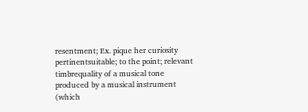resentment; Ex. pique her curiosity
pertinentsuitable; to the point; relevant
timbrequality of a musical tone produced by a musical instrument (which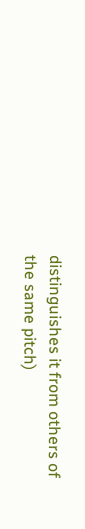distinguishes it from others of the same pitch)